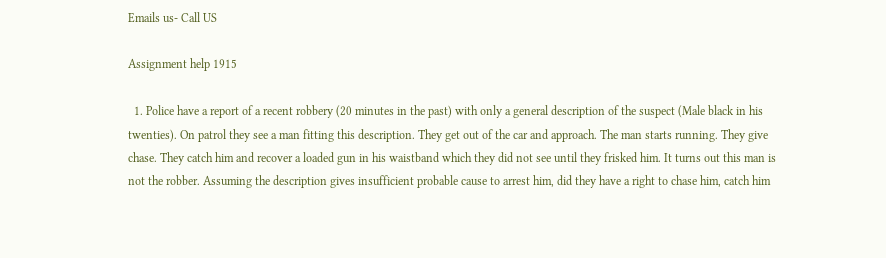Emails us- Call US

Assignment help 1915

  1. Police have a report of a recent robbery (20 minutes in the past) with only a general description of the suspect (Male black in his twenties). On patrol they see a man fitting this description. They get out of the car and approach. The man starts running. They give chase. They catch him and recover a loaded gun in his waistband which they did not see until they frisked him. It turns out this man is not the robber. Assuming the description gives insufficient probable cause to arrest him, did they have a right to chase him, catch him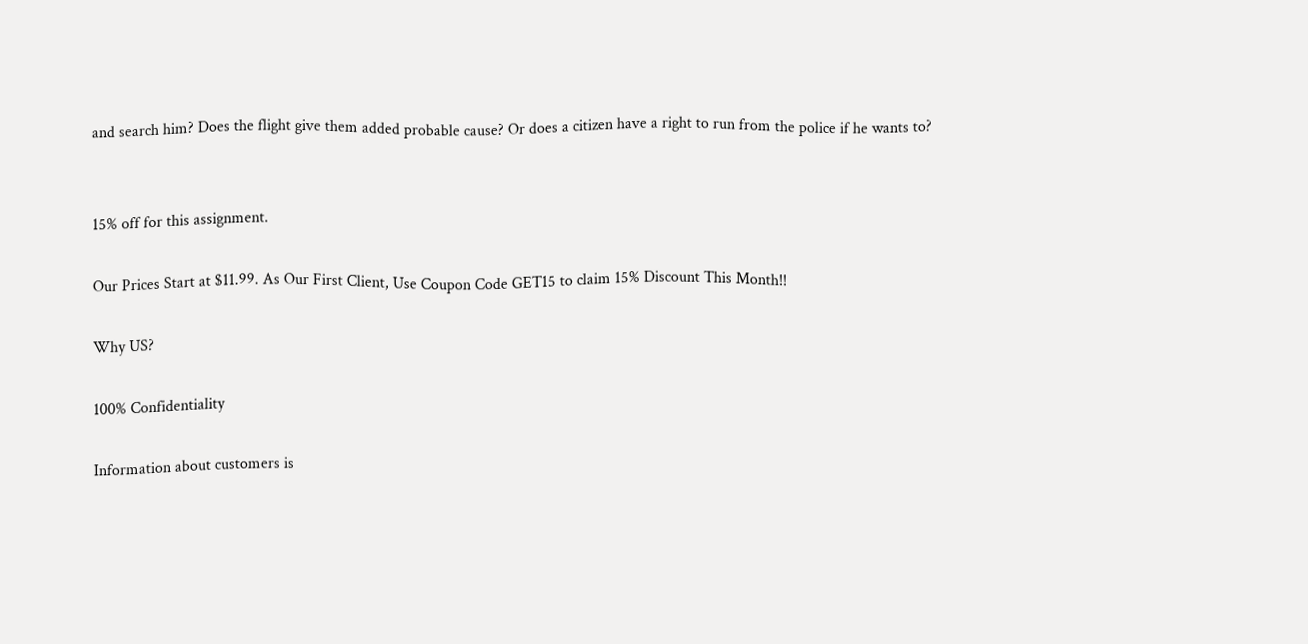and search him? Does the flight give them added probable cause? Or does a citizen have a right to run from the police if he wants to?


15% off for this assignment.

Our Prices Start at $11.99. As Our First Client, Use Coupon Code GET15 to claim 15% Discount This Month!!

Why US?

100% Confidentiality

Information about customers is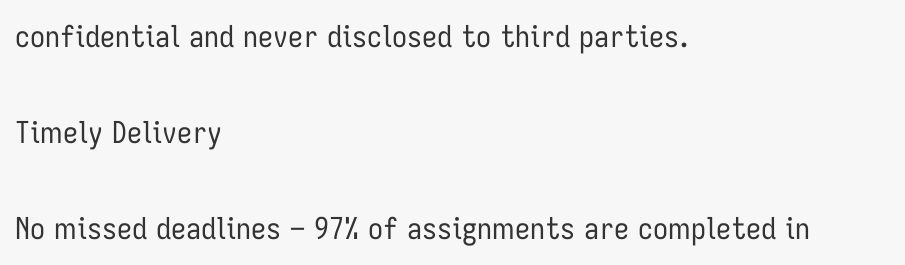confidential and never disclosed to third parties.

Timely Delivery

No missed deadlines – 97% of assignments are completed in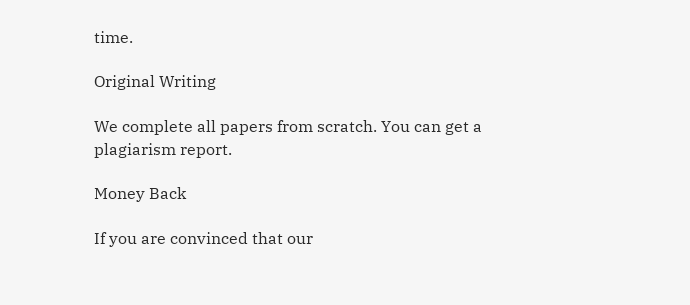time.

Original Writing

We complete all papers from scratch. You can get a plagiarism report.

Money Back

If you are convinced that our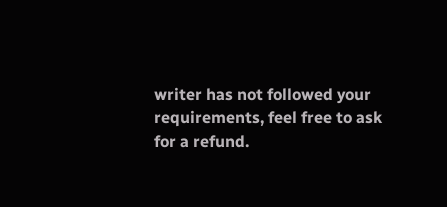writer has not followed your requirements, feel free to ask for a refund.